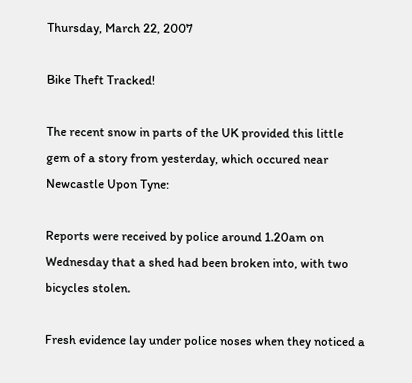Thursday, March 22, 2007

Bike Theft Tracked!

The recent snow in parts of the UK provided this little gem of a story from yesterday, which occured near Newcastle Upon Tyne:

Reports were received by police around 1.20am on Wednesday that a shed had been broken into, with two bicycles stolen.

Fresh evidence lay under police noses when they noticed a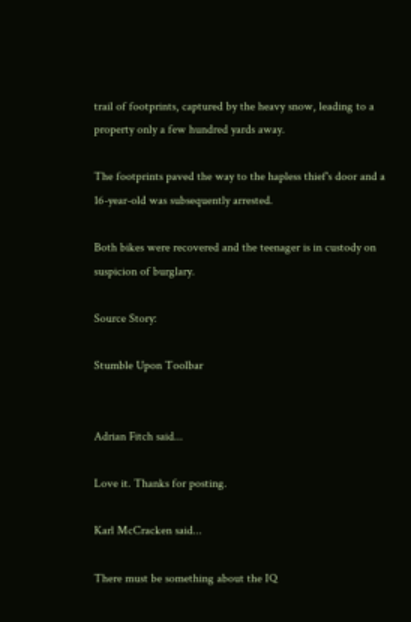trail of footprints, captured by the heavy snow, leading to a property only a few hundred yards away.

The footprints paved the way to the hapless thief's door and a 16-year-old was subsequently arrested.

Both bikes were recovered and the teenager is in custody on suspicion of burglary.

Source Story:

Stumble Upon Toolbar


Adrian Fitch said...

Love it. Thanks for posting.

Karl McCracken said...

There must be something about the IQ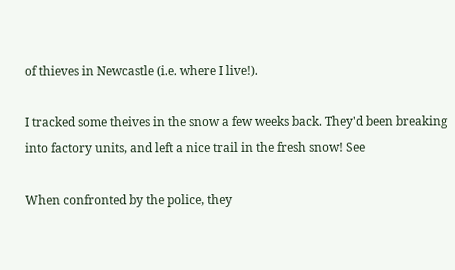of thieves in Newcastle (i.e. where I live!).

I tracked some theives in the snow a few weeks back. They'd been breaking into factory units, and left a nice trail in the fresh snow! See

When confronted by the police, they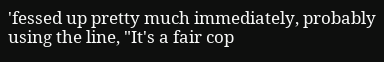'fessed up pretty much immediately, probably using the line, "It's a fair cop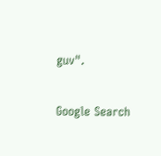guv".

Google Search